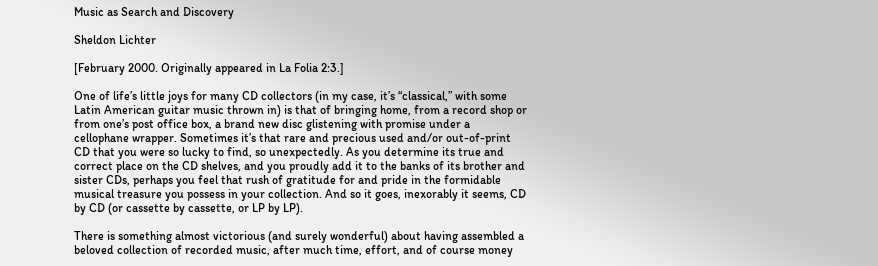Music as Search and Discovery

Sheldon Lichter

[February 2000. Originally appeared in La Folia 2:3.]

One of life’s little joys for many CD collectors (in my case, it’s “classical,” with some Latin American guitar music thrown in) is that of bringing home, from a record shop or from one’s post office box, a brand new disc glistening with promise under a cellophane wrapper. Sometimes it’s that rare and precious used and/or out-of-print CD that you were so lucky to find, so unexpectedly. As you determine its true and correct place on the CD shelves, and you proudly add it to the banks of its brother and sister CDs, perhaps you feel that rush of gratitude for and pride in the formidable musical treasure you possess in your collection. And so it goes, inexorably it seems, CD by CD (or cassette by cassette, or LP by LP).

There is something almost victorious (and surely wonderful) about having assembled a beloved collection of recorded music, after much time, effort, and of course money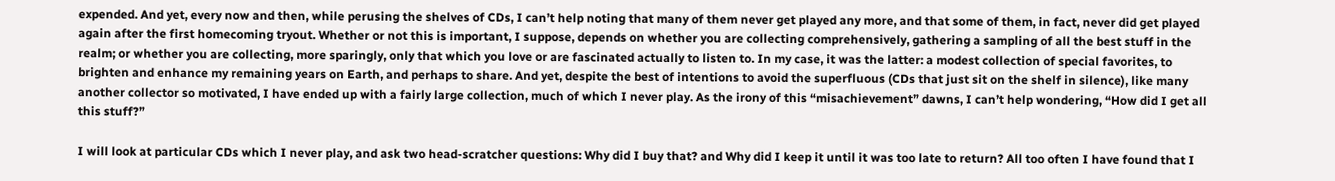expended. And yet, every now and then, while perusing the shelves of CDs, I can’t help noting that many of them never get played any more, and that some of them, in fact, never did get played again after the first homecoming tryout. Whether or not this is important, I suppose, depends on whether you are collecting comprehensively, gathering a sampling of all the best stuff in the realm; or whether you are collecting, more sparingly, only that which you love or are fascinated actually to listen to. In my case, it was the latter: a modest collection of special favorites, to brighten and enhance my remaining years on Earth, and perhaps to share. And yet, despite the best of intentions to avoid the superfluous (CDs that just sit on the shelf in silence), like many another collector so motivated, I have ended up with a fairly large collection, much of which I never play. As the irony of this “misachievement” dawns, I can’t help wondering, “How did I get all this stuff?”

I will look at particular CDs which I never play, and ask two head-scratcher questions: Why did I buy that? and Why did I keep it until it was too late to return? All too often I have found that I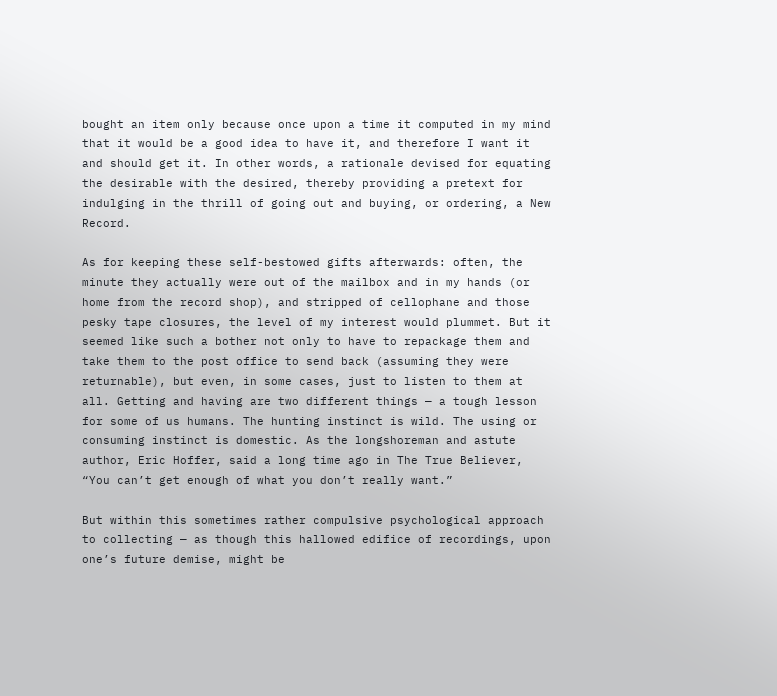bought an item only because once upon a time it computed in my mind that it would be a good idea to have it, and therefore I want it and should get it. In other words, a rationale devised for equating the desirable with the desired, thereby providing a pretext for indulging in the thrill of going out and buying, or ordering, a New Record.

As for keeping these self-bestowed gifts afterwards: often, the minute they actually were out of the mailbox and in my hands (or home from the record shop), and stripped of cellophane and those pesky tape closures, the level of my interest would plummet. But it seemed like such a bother not only to have to repackage them and take them to the post office to send back (assuming they were returnable), but even, in some cases, just to listen to them at all. Getting and having are two different things — a tough lesson for some of us humans. The hunting instinct is wild. The using or consuming instinct is domestic. As the longshoreman and astute author, Eric Hoffer, said a long time ago in The True Believer, “You can’t get enough of what you don’t really want.”

But within this sometimes rather compulsive psychological approach to collecting — as though this hallowed edifice of recordings, upon one’s future demise, might be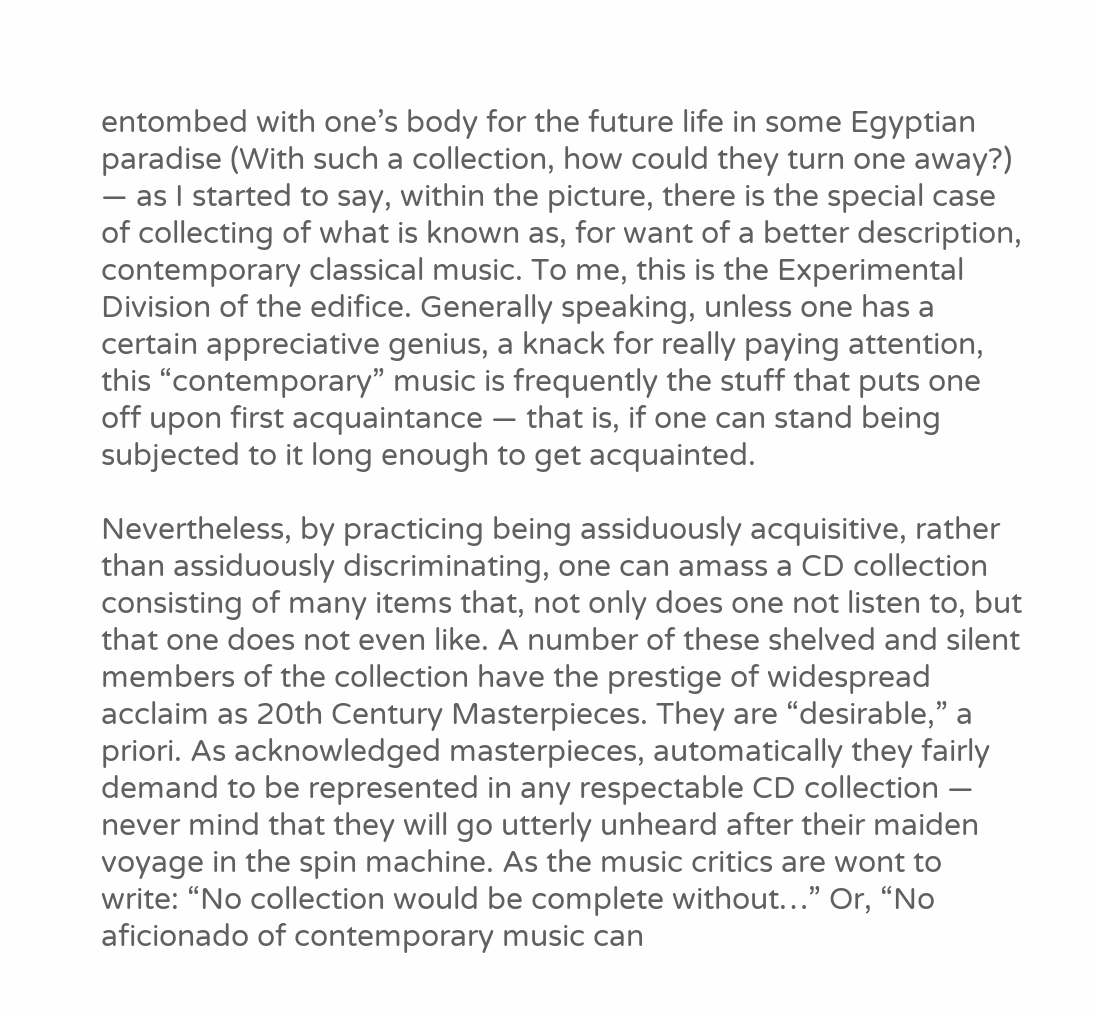entombed with one’s body for the future life in some Egyptian paradise (With such a collection, how could they turn one away?) — as I started to say, within the picture, there is the special case of collecting of what is known as, for want of a better description, contemporary classical music. To me, this is the Experimental Division of the edifice. Generally speaking, unless one has a certain appreciative genius, a knack for really paying attention, this “contemporary” music is frequently the stuff that puts one off upon first acquaintance — that is, if one can stand being subjected to it long enough to get acquainted.

Nevertheless, by practicing being assiduously acquisitive, rather than assiduously discriminating, one can amass a CD collection consisting of many items that, not only does one not listen to, but that one does not even like. A number of these shelved and silent members of the collection have the prestige of widespread acclaim as 20th Century Masterpieces. They are “desirable,” a priori. As acknowledged masterpieces, automatically they fairly demand to be represented in any respectable CD collection — never mind that they will go utterly unheard after their maiden voyage in the spin machine. As the music critics are wont to write: “No collection would be complete without…” Or, “No aficionado of contemporary music can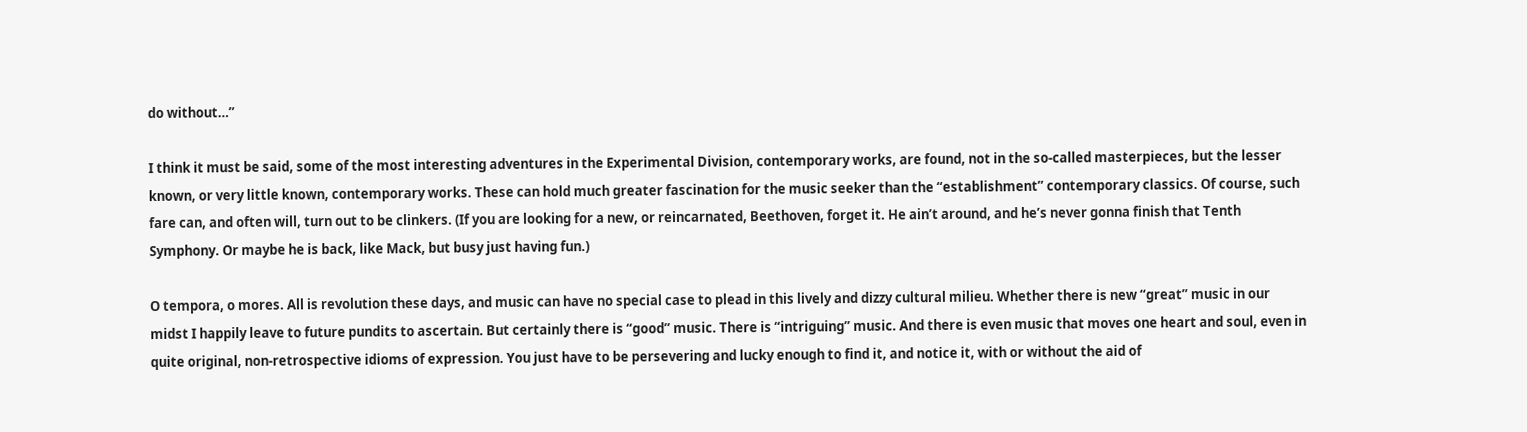do without…”

I think it must be said, some of the most interesting adventures in the Experimental Division, contemporary works, are found, not in the so-called masterpieces, but the lesser known, or very little known, contemporary works. These can hold much greater fascination for the music seeker than the “establishment” contemporary classics. Of course, such fare can, and often will, turn out to be clinkers. (If you are looking for a new, or reincarnated, Beethoven, forget it. He ain’t around, and he’s never gonna finish that Tenth Symphony. Or maybe he is back, like Mack, but busy just having fun.)

O tempora, o mores. All is revolution these days, and music can have no special case to plead in this lively and dizzy cultural milieu. Whether there is new “great” music in our midst I happily leave to future pundits to ascertain. But certainly there is “good” music. There is “intriguing” music. And there is even music that moves one heart and soul, even in quite original, non-retrospective idioms of expression. You just have to be persevering and lucky enough to find it, and notice it, with or without the aid of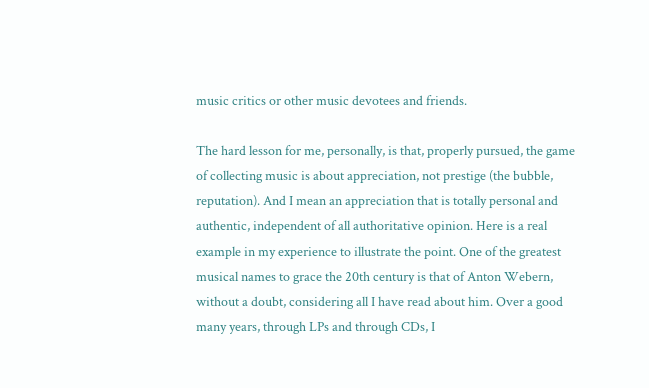music critics or other music devotees and friends.

The hard lesson for me, personally, is that, properly pursued, the game of collecting music is about appreciation, not prestige (the bubble, reputation). And I mean an appreciation that is totally personal and authentic, independent of all authoritative opinion. Here is a real example in my experience to illustrate the point. One of the greatest musical names to grace the 20th century is that of Anton Webern, without a doubt, considering all I have read about him. Over a good many years, through LPs and through CDs, I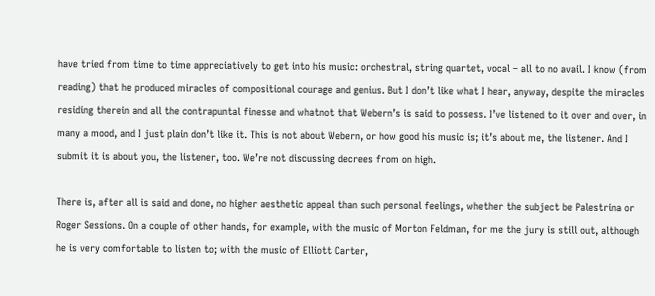have tried from time to time appreciatively to get into his music: orchestral, string quartet, vocal – all to no avail. I know (from reading) that he produced miracles of compositional courage and genius. But I don’t like what I hear, anyway, despite the miracles residing therein and all the contrapuntal finesse and whatnot that Webern’s is said to possess. I’ve listened to it over and over, in many a mood, and I just plain don’t like it. This is not about Webern, or how good his music is; it’s about me, the listener. And I submit it is about you, the listener, too. We’re not discussing decrees from on high.

There is, after all is said and done, no higher aesthetic appeal than such personal feelings, whether the subject be Palestrina or Roger Sessions. On a couple of other hands, for example, with the music of Morton Feldman, for me the jury is still out, although he is very comfortable to listen to; with the music of Elliott Carter,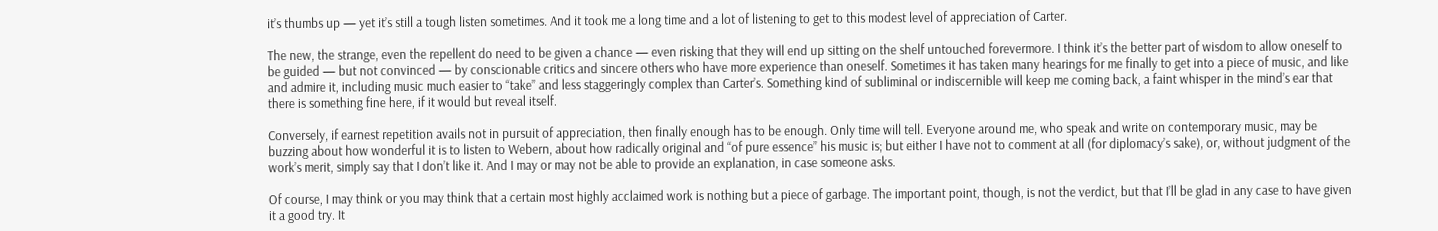it’s thumbs up — yet it’s still a tough listen sometimes. And it took me a long time and a lot of listening to get to this modest level of appreciation of Carter.

The new, the strange, even the repellent do need to be given a chance — even risking that they will end up sitting on the shelf untouched forevermore. I think it’s the better part of wisdom to allow oneself to be guided — but not convinced — by conscionable critics and sincere others who have more experience than oneself. Sometimes it has taken many hearings for me finally to get into a piece of music, and like and admire it, including music much easier to “take” and less staggeringly complex than Carter’s. Something kind of subliminal or indiscernible will keep me coming back, a faint whisper in the mind’s ear that there is something fine here, if it would but reveal itself.

Conversely, if earnest repetition avails not in pursuit of appreciation, then finally enough has to be enough. Only time will tell. Everyone around me, who speak and write on contemporary music, may be buzzing about how wonderful it is to listen to Webern, about how radically original and “of pure essence” his music is; but either I have not to comment at all (for diplomacy’s sake), or, without judgment of the work’s merit, simply say that I don’t like it. And I may or may not be able to provide an explanation, in case someone asks.

Of course, I may think or you may think that a certain most highly acclaimed work is nothing but a piece of garbage. The important point, though, is not the verdict, but that I’ll be glad in any case to have given it a good try. It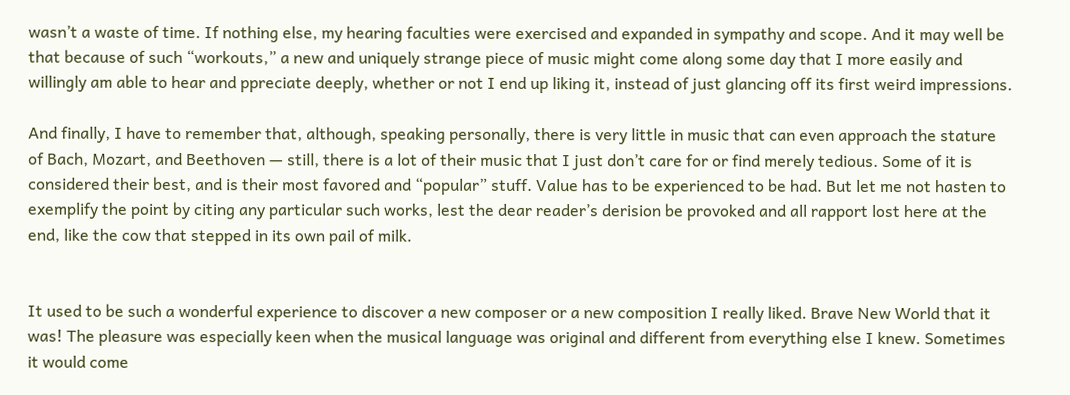wasn’t a waste of time. If nothing else, my hearing faculties were exercised and expanded in sympathy and scope. And it may well be that because of such “workouts,” a new and uniquely strange piece of music might come along some day that I more easily and willingly am able to hear and ppreciate deeply, whether or not I end up liking it, instead of just glancing off its first weird impressions.

And finally, I have to remember that, although, speaking personally, there is very little in music that can even approach the stature of Bach, Mozart, and Beethoven — still, there is a lot of their music that I just don’t care for or find merely tedious. Some of it is considered their best, and is their most favored and “popular” stuff. Value has to be experienced to be had. But let me not hasten to exemplify the point by citing any particular such works, lest the dear reader’s derision be provoked and all rapport lost here at the end, like the cow that stepped in its own pail of milk.


It used to be such a wonderful experience to discover a new composer or a new composition I really liked. Brave New World that it was! The pleasure was especially keen when the musical language was original and different from everything else I knew. Sometimes it would come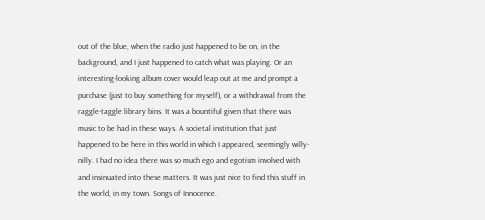out of the blue, when the radio just happened to be on, in the background, and I just happened to catch what was playing. Or an interesting-looking album cover would leap out at me and prompt a purchase (just to buy something for myself), or a withdrawal from the raggle-taggle library bins. It was a bountiful given that there was music to be had in these ways. A societal institution that just happened to be here in this world in which I appeared, seemingly willy-nilly. I had no idea there was so much ego and egotism involved with and insinuated into these matters. It was just nice to find this stuff in the world, in my town. Songs of Innocence.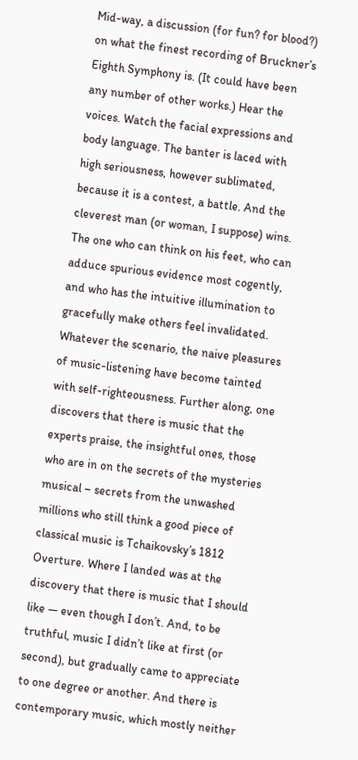Mid-way, a discussion (for fun? for blood?) on what the finest recording of Bruckner’s Eighth Symphony is. (It could have been any number of other works.) Hear the voices. Watch the facial expressions and body language. The banter is laced with high seriousness, however sublimated, because it is a contest, a battle. And the cleverest man (or woman, I suppose) wins. The one who can think on his feet, who can adduce spurious evidence most cogently, and who has the intuitive illumination to gracefully make others feel invalidated. Whatever the scenario, the naive pleasures of music-listening have become tainted with self-righteousness. Further along, one discovers that there is music that the experts praise, the insightful ones, those who are in on the secrets of the mysteries musical – secrets from the unwashed millions who still think a good piece of classical music is Tchaikovsky’s 1812 Overture. Where I landed was at the discovery that there is music that I should like — even though I don’t. And, to be truthful, music I didn’t like at first (or second), but gradually came to appreciate to one degree or another. And there is contemporary music, which mostly neither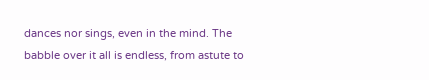dances nor sings, even in the mind. The babble over it all is endless, from astute to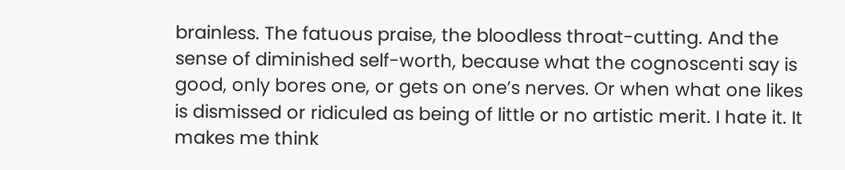brainless. The fatuous praise, the bloodless throat-cutting. And the sense of diminished self-worth, because what the cognoscenti say is good, only bores one, or gets on one’s nerves. Or when what one likes is dismissed or ridiculed as being of little or no artistic merit. I hate it. It makes me think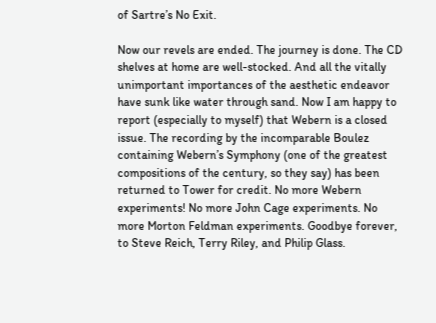of Sartre’s No Exit.

Now our revels are ended. The journey is done. The CD shelves at home are well-stocked. And all the vitally unimportant importances of the aesthetic endeavor have sunk like water through sand. Now I am happy to report (especially to myself) that Webern is a closed issue. The recording by the incomparable Boulez containing Webern’s Symphony (one of the greatest compositions of the century, so they say) has been returned to Tower for credit. No more Webern experiments! No more John Cage experiments. No more Morton Feldman experiments. Goodbye forever, to Steve Reich, Terry Riley, and Philip Glass.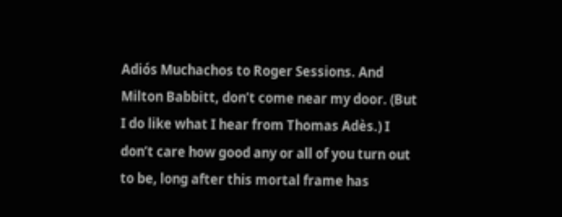Adiós Muchachos to Roger Sessions. And Milton Babbitt, don’t come near my door. (But I do like what I hear from Thomas Adès.) I don’t care how good any or all of you turn out to be, long after this mortal frame has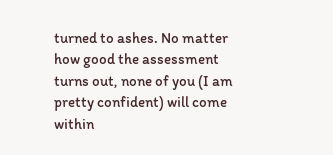turned to ashes. No matter how good the assessment turns out, none of you (I am pretty confident) will come within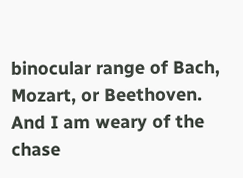binocular range of Bach, Mozart, or Beethoven. And I am weary of the chase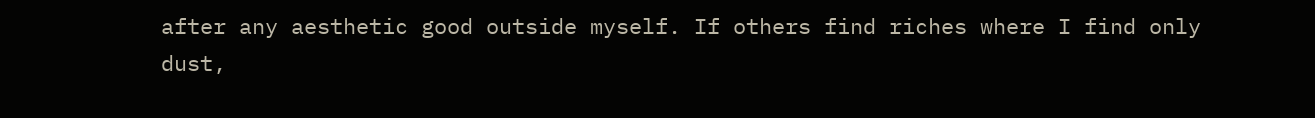after any aesthetic good outside myself. If others find riches where I find only dust,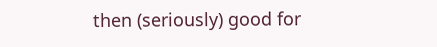then (seriously) good for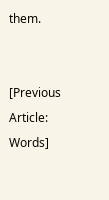them.


[Previous Article: Words]